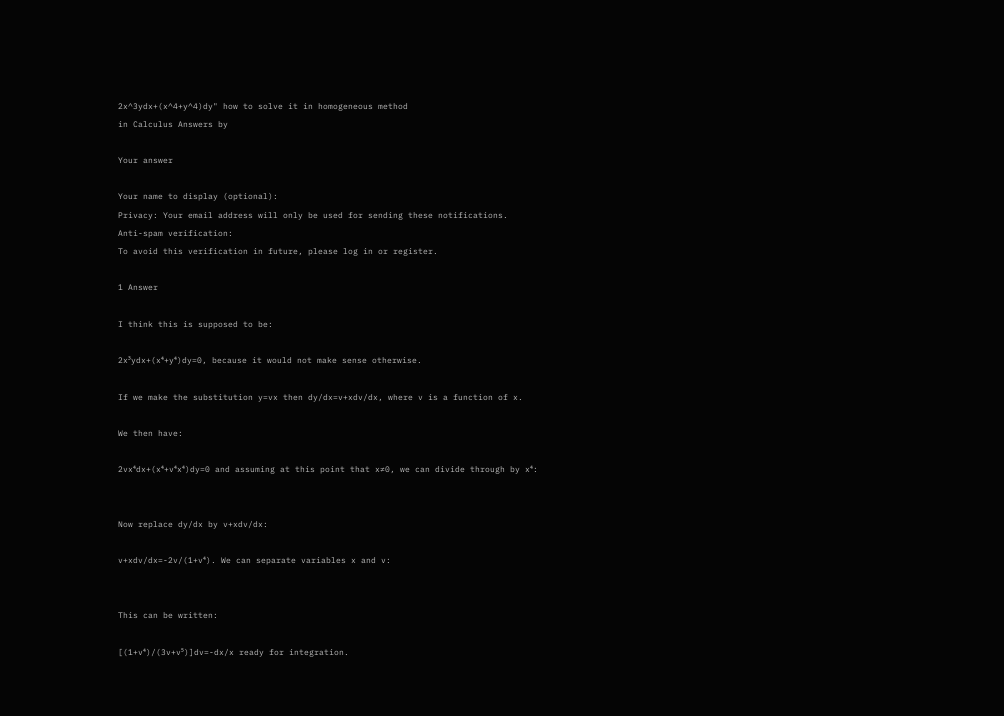2x^3ydx+(x^4+y^4)dy" how to solve it in homogeneous method
in Calculus Answers by

Your answer

Your name to display (optional):
Privacy: Your email address will only be used for sending these notifications.
Anti-spam verification:
To avoid this verification in future, please log in or register.

1 Answer

I think this is supposed to be:

2x³ydx+(x⁴+y⁴)dy=0, because it would not make sense otherwise.

If we make the substitution y=vx then dy/dx=v+xdv/dx, where v is a function of x.

We then have:

2vx⁴dx+(x⁴+v⁴x⁴)dy=0 and assuming at this point that x≠0, we can divide through by x⁴:


Now replace dy/dx by v+xdv/dx:

v+xdv/dx=-2v/(1+v⁴). We can separate variables x and v:


This can be written:

[(1+v⁴)/(3v+v⁵)]dv=-dx/x ready for integration.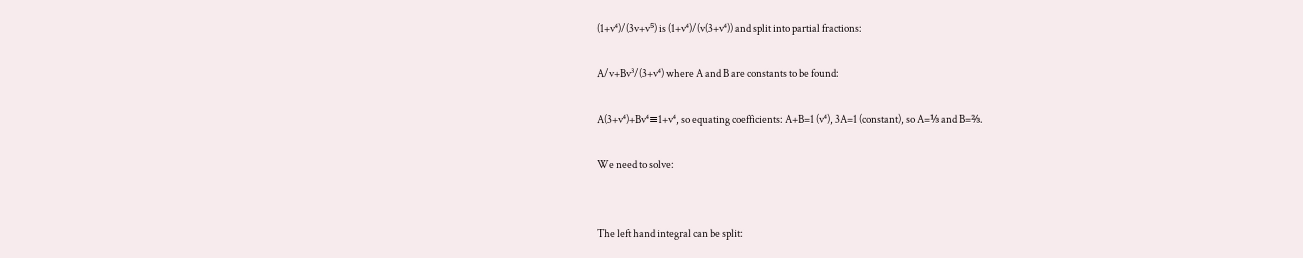(1+v⁴)/(3v+v⁵) is (1+v⁴)/(v(3+v⁴)) and split into partial fractions:

A/v+Bv³/(3+v⁴) where A and B are constants to be found:

A(3+v⁴)+Bv⁴≡1+v⁴, so equating coefficients: A+B=1 (v⁴), 3A=1 (constant), so A=⅓ and B=⅔.

We need to solve:


The left hand integral can be split: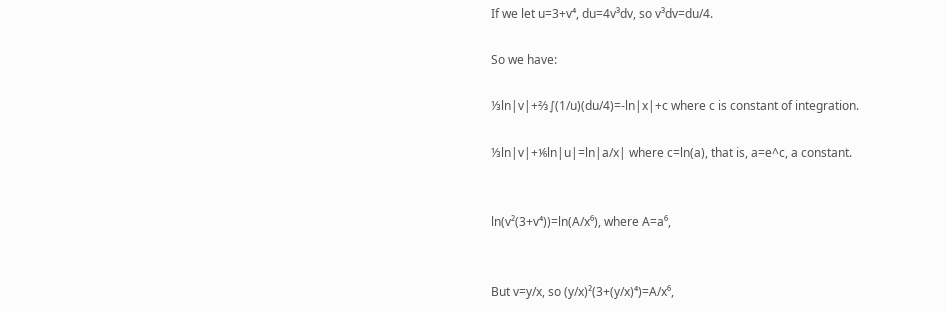If we let u=3+v⁴, du=4v³dv, so v³dv=du/4.

So we have:

⅓ln|v|+⅔∫(1/u)(du/4)=-ln|x|+c where c is constant of integration.

⅓ln|v|+⅙ln|u|=ln|a/x| where c=ln(a), that is, a=e^c, a constant.


ln(v²(3+v⁴))=ln(A/x⁶), where A=a⁶,


But v=y/x, so (y/x)²(3+(y/x)⁴)=A/x⁶,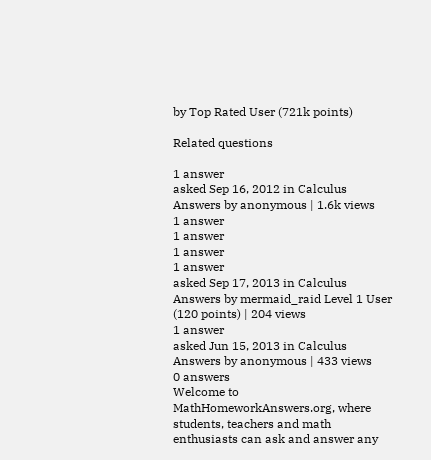by Top Rated User (721k points)

Related questions

1 answer
asked Sep 16, 2012 in Calculus Answers by anonymous | 1.6k views
1 answer
1 answer
1 answer
1 answer
asked Sep 17, 2013 in Calculus Answers by mermaid_raid Level 1 User (120 points) | 204 views
1 answer
asked Jun 15, 2013 in Calculus Answers by anonymous | 433 views
0 answers
Welcome to MathHomeworkAnswers.org, where students, teachers and math enthusiasts can ask and answer any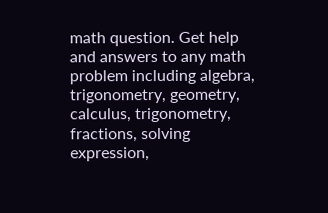math question. Get help and answers to any math problem including algebra, trigonometry, geometry, calculus, trigonometry, fractions, solving expression,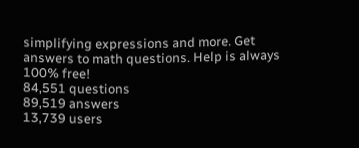simplifying expressions and more. Get answers to math questions. Help is always 100% free!
84,551 questions
89,519 answers
13,739 users